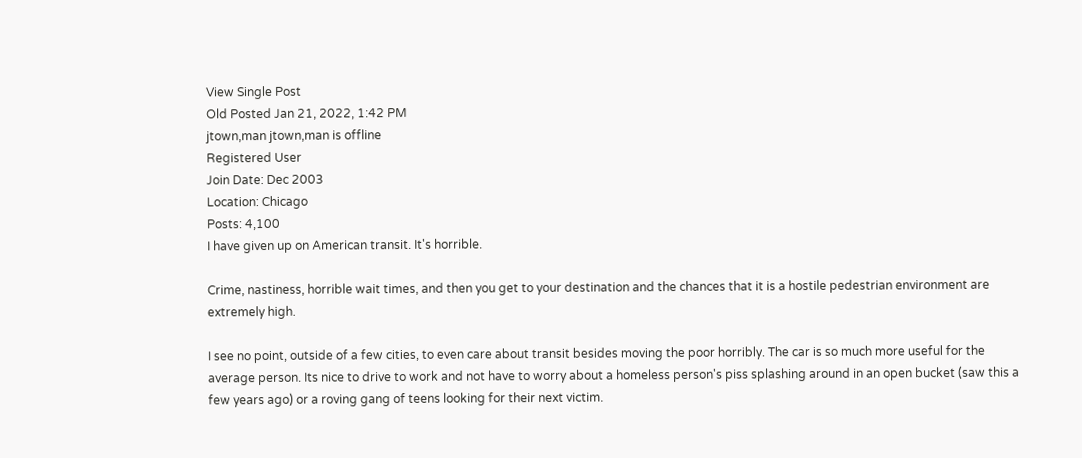View Single Post
Old Posted Jan 21, 2022, 1:42 PM
jtown,man jtown,man is offline
Registered User
Join Date: Dec 2003
Location: Chicago
Posts: 4,100
I have given up on American transit. It's horrible.

Crime, nastiness, horrible wait times, and then you get to your destination and the chances that it is a hostile pedestrian environment are extremely high.

I see no point, outside of a few cities, to even care about transit besides moving the poor horribly. The car is so much more useful for the average person. Its nice to drive to work and not have to worry about a homeless person's piss splashing around in an open bucket (saw this a few years ago) or a roving gang of teens looking for their next victim.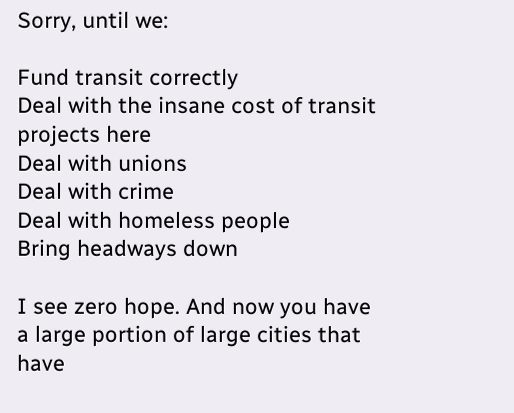Sorry, until we:

Fund transit correctly
Deal with the insane cost of transit projects here
Deal with unions
Deal with crime
Deal with homeless people
Bring headways down

I see zero hope. And now you have a large portion of large cities that have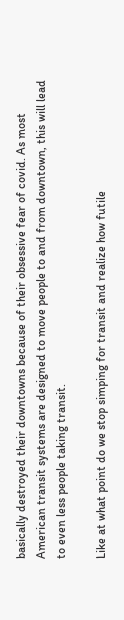basically destroyed their downtowns because of their obsessive fear of covid. As most American transit systems are designed to move people to and from downtown, this will lead to even less people taking transit.

Like at what point do we stop simping for transit and realize how futile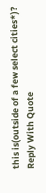this is(outside of a few select cities*)?
Reply With Quote